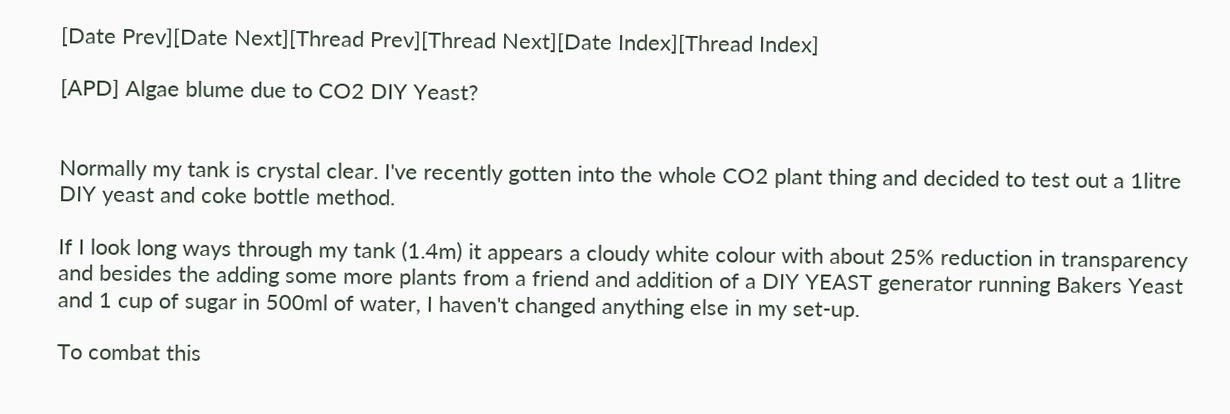[Date Prev][Date Next][Thread Prev][Thread Next][Date Index][Thread Index]

[APD] Algae blume due to CO2 DIY Yeast?


Normally my tank is crystal clear. I've recently gotten into the whole CO2 plant thing and decided to test out a 1litre DIY yeast and coke bottle method.

If I look long ways through my tank (1.4m) it appears a cloudy white colour with about 25% reduction in transparency and besides the adding some more plants from a friend and addition of a DIY YEAST generator running Bakers Yeast and 1 cup of sugar in 500ml of water, I haven't changed anything else in my set-up.

To combat this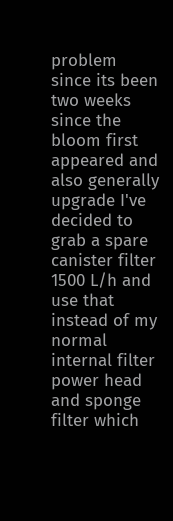problem since its been two weeks since the bloom first appeared and also generally upgrade I've decided to grab a spare canister filter 1500 L/h and use that instead of my normal internal filter power head and sponge filter which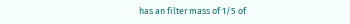has an filter mass of 1/5 of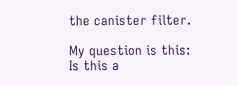the canister filter.

My question is this:
Is this a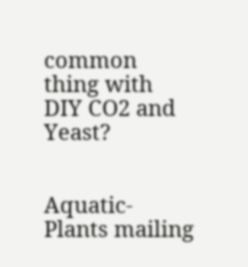common thing with DIY CO2 and Yeast?


Aquatic-Plants mailing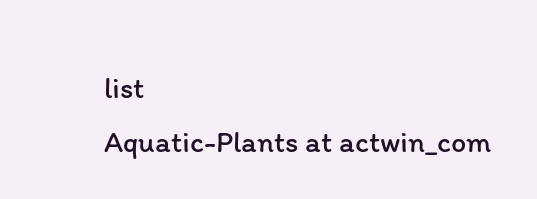list
Aquatic-Plants at actwin_com